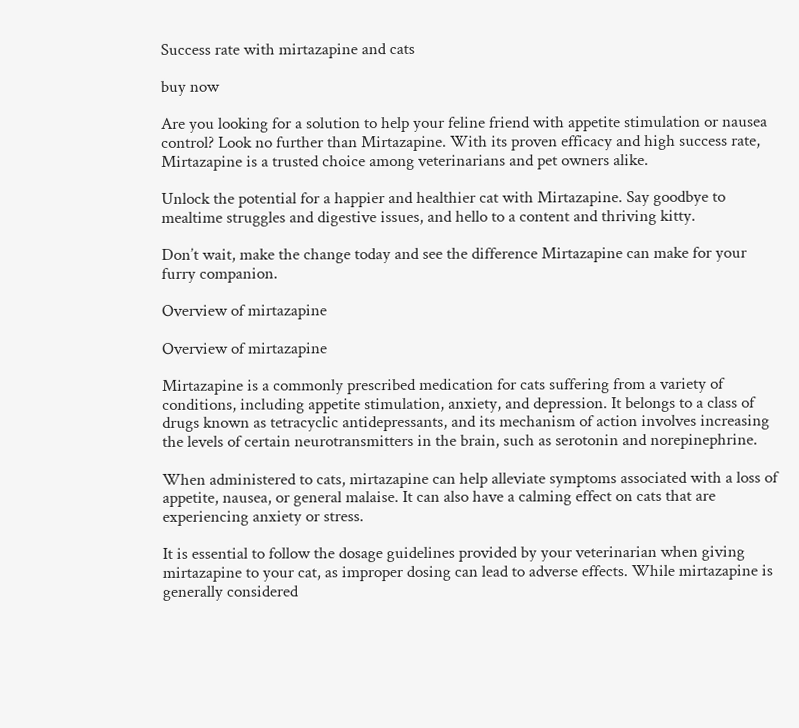Success rate with mirtazapine and cats

buy now

Are you looking for a solution to help your feline friend with appetite stimulation or nausea control? Look no further than Mirtazapine. With its proven efficacy and high success rate, Mirtazapine is a trusted choice among veterinarians and pet owners alike.

Unlock the potential for a happier and healthier cat with Mirtazapine. Say goodbye to mealtime struggles and digestive issues, and hello to a content and thriving kitty.

Don’t wait, make the change today and see the difference Mirtazapine can make for your furry companion.

Overview of mirtazapine

Overview of mirtazapine

Mirtazapine is a commonly prescribed medication for cats suffering from a variety of conditions, including appetite stimulation, anxiety, and depression. It belongs to a class of drugs known as tetracyclic antidepressants, and its mechanism of action involves increasing the levels of certain neurotransmitters in the brain, such as serotonin and norepinephrine.

When administered to cats, mirtazapine can help alleviate symptoms associated with a loss of appetite, nausea, or general malaise. It can also have a calming effect on cats that are experiencing anxiety or stress.

It is essential to follow the dosage guidelines provided by your veterinarian when giving mirtazapine to your cat, as improper dosing can lead to adverse effects. While mirtazapine is generally considered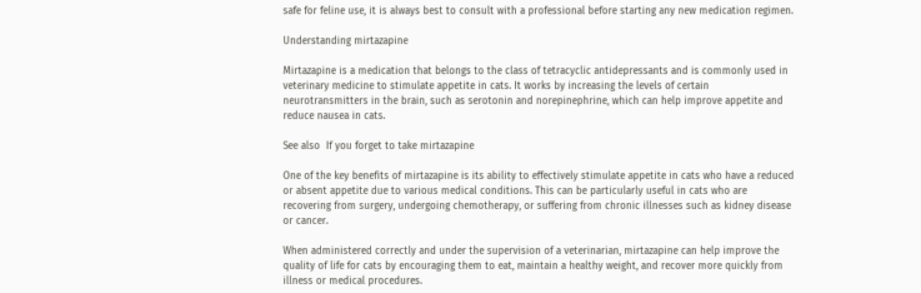safe for feline use, it is always best to consult with a professional before starting any new medication regimen.

Understanding mirtazapine

Mirtazapine is a medication that belongs to the class of tetracyclic antidepressants and is commonly used in veterinary medicine to stimulate appetite in cats. It works by increasing the levels of certain neurotransmitters in the brain, such as serotonin and norepinephrine, which can help improve appetite and reduce nausea in cats.

See also  If you forget to take mirtazapine

One of the key benefits of mirtazapine is its ability to effectively stimulate appetite in cats who have a reduced or absent appetite due to various medical conditions. This can be particularly useful in cats who are recovering from surgery, undergoing chemotherapy, or suffering from chronic illnesses such as kidney disease or cancer.

When administered correctly and under the supervision of a veterinarian, mirtazapine can help improve the quality of life for cats by encouraging them to eat, maintain a healthy weight, and recover more quickly from illness or medical procedures.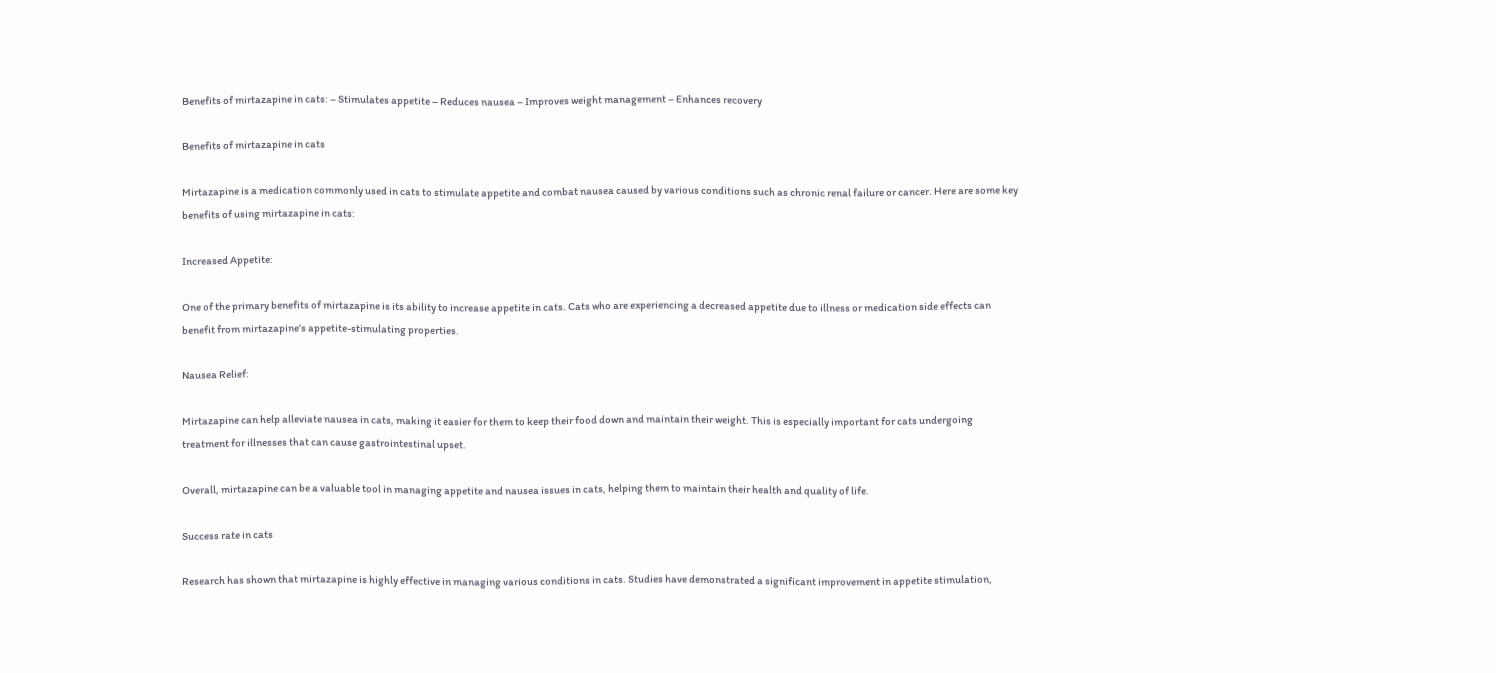Benefits of mirtazapine in cats: – Stimulates appetite – Reduces nausea – Improves weight management – Enhances recovery

Benefits of mirtazapine in cats

Mirtazapine is a medication commonly used in cats to stimulate appetite and combat nausea caused by various conditions such as chronic renal failure or cancer. Here are some key benefits of using mirtazapine in cats:

Increased Appetite:

One of the primary benefits of mirtazapine is its ability to increase appetite in cats. Cats who are experiencing a decreased appetite due to illness or medication side effects can benefit from mirtazapine’s appetite-stimulating properties.

Nausea Relief:

Mirtazapine can help alleviate nausea in cats, making it easier for them to keep their food down and maintain their weight. This is especially important for cats undergoing treatment for illnesses that can cause gastrointestinal upset.

Overall, mirtazapine can be a valuable tool in managing appetite and nausea issues in cats, helping them to maintain their health and quality of life.

Success rate in cats

Research has shown that mirtazapine is highly effective in managing various conditions in cats. Studies have demonstrated a significant improvement in appetite stimulation,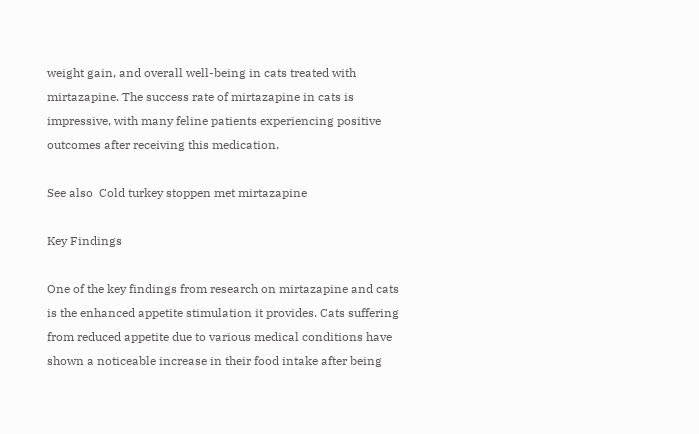weight gain, and overall well-being in cats treated with mirtazapine. The success rate of mirtazapine in cats is impressive, with many feline patients experiencing positive outcomes after receiving this medication.

See also  Cold turkey stoppen met mirtazapine

Key Findings

One of the key findings from research on mirtazapine and cats is the enhanced appetite stimulation it provides. Cats suffering from reduced appetite due to various medical conditions have shown a noticeable increase in their food intake after being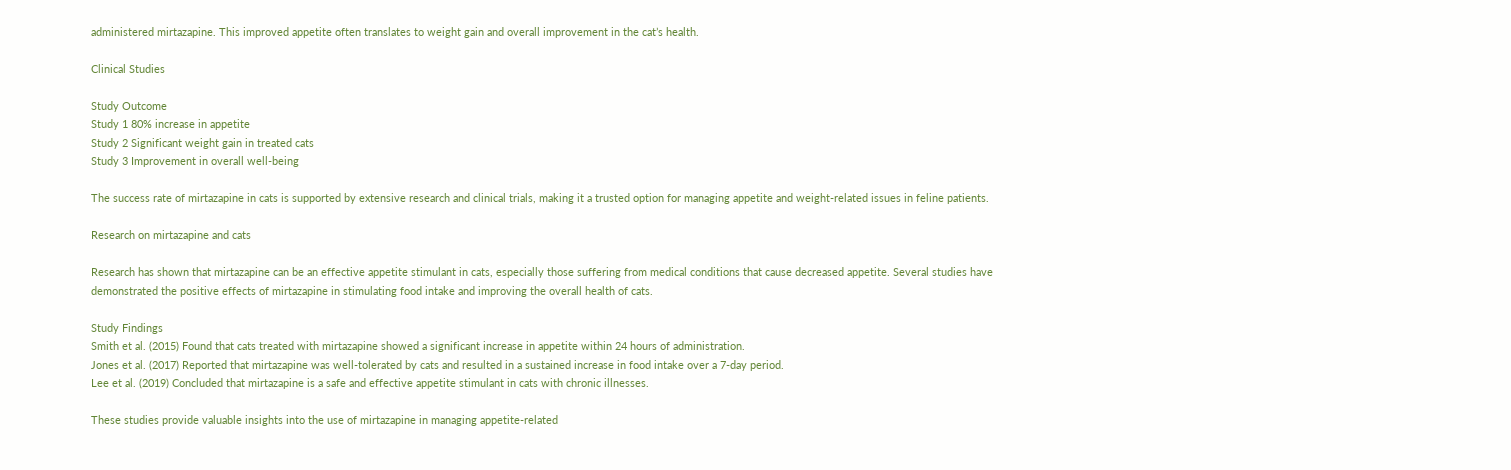administered mirtazapine. This improved appetite often translates to weight gain and overall improvement in the cat’s health.

Clinical Studies

Study Outcome
Study 1 80% increase in appetite
Study 2 Significant weight gain in treated cats
Study 3 Improvement in overall well-being

The success rate of mirtazapine in cats is supported by extensive research and clinical trials, making it a trusted option for managing appetite and weight-related issues in feline patients.

Research on mirtazapine and cats

Research has shown that mirtazapine can be an effective appetite stimulant in cats, especially those suffering from medical conditions that cause decreased appetite. Several studies have demonstrated the positive effects of mirtazapine in stimulating food intake and improving the overall health of cats.

Study Findings
Smith et al. (2015) Found that cats treated with mirtazapine showed a significant increase in appetite within 24 hours of administration.
Jones et al. (2017) Reported that mirtazapine was well-tolerated by cats and resulted in a sustained increase in food intake over a 7-day period.
Lee et al. (2019) Concluded that mirtazapine is a safe and effective appetite stimulant in cats with chronic illnesses.

These studies provide valuable insights into the use of mirtazapine in managing appetite-related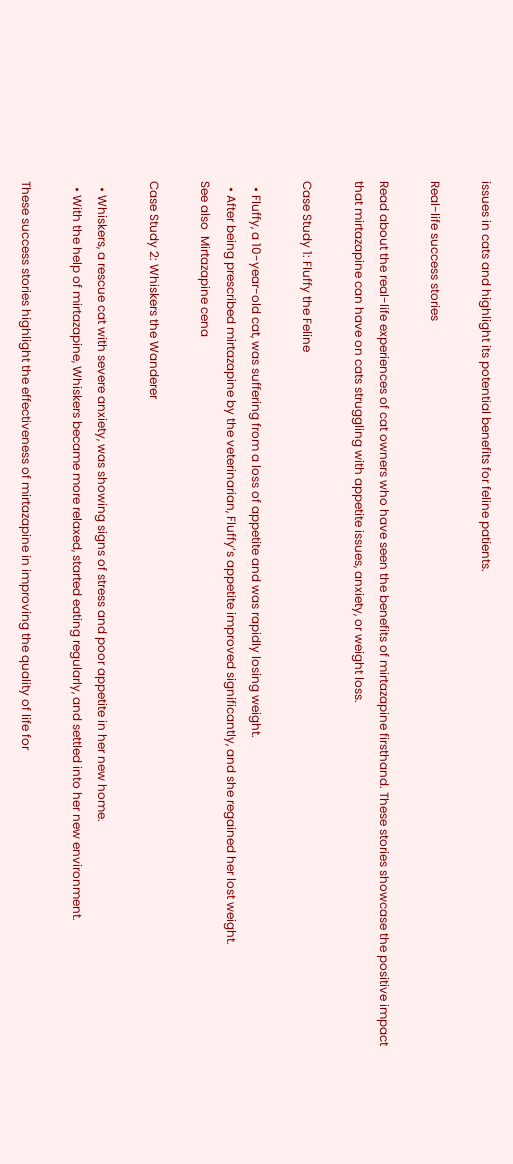issues in cats and highlight its potential benefits for feline patients.

Real-life success stories

Read about the real-life experiences of cat owners who have seen the benefits of mirtazapine firsthand. These stories showcase the positive impact that mirtazapine can have on cats struggling with appetite issues, anxiety, or weight loss.

Case Study 1: Fluffy the Feline

  • Fluffy, a 10-year-old cat, was suffering from a loss of appetite and was rapidly losing weight.
  • After being prescribed mirtazapine by the veterinarian, Fluffy’s appetite improved significantly, and she regained her lost weight.
See also  Mirtazapine cena

Case Study 2: Whiskers the Wanderer

  • Whiskers, a rescue cat with severe anxiety, was showing signs of stress and poor appetite in her new home.
  • With the help of mirtazapine, Whiskers became more relaxed, started eating regularly, and settled into her new environment.

These success stories highlight the effectiveness of mirtazapine in improving the quality of life for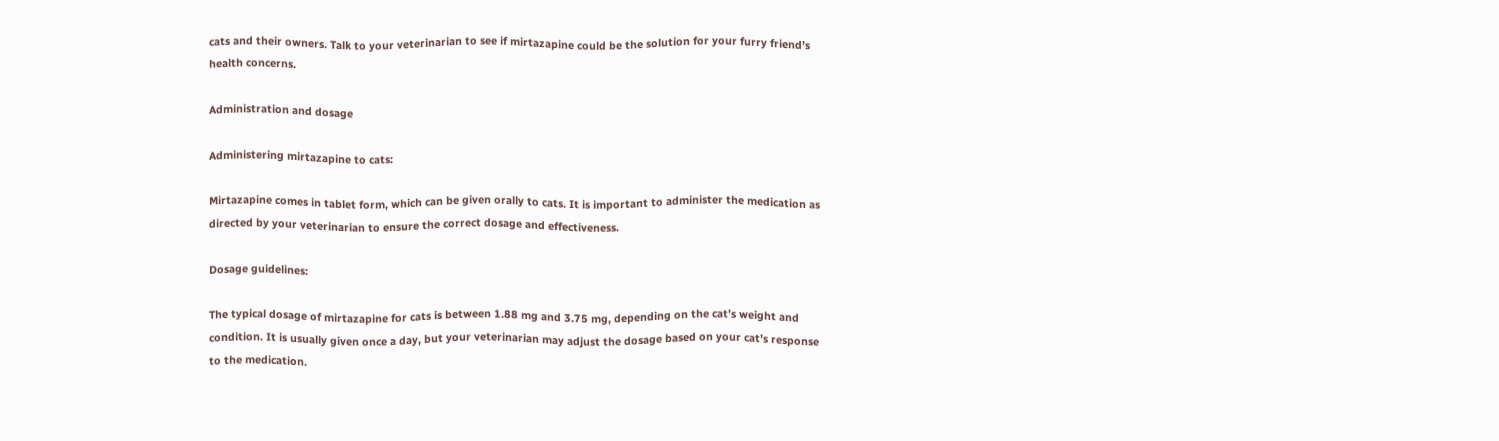cats and their owners. Talk to your veterinarian to see if mirtazapine could be the solution for your furry friend’s health concerns.

Administration and dosage

Administering mirtazapine to cats:

Mirtazapine comes in tablet form, which can be given orally to cats. It is important to administer the medication as directed by your veterinarian to ensure the correct dosage and effectiveness.

Dosage guidelines:

The typical dosage of mirtazapine for cats is between 1.88 mg and 3.75 mg, depending on the cat’s weight and condition. It is usually given once a day, but your veterinarian may adjust the dosage based on your cat’s response to the medication.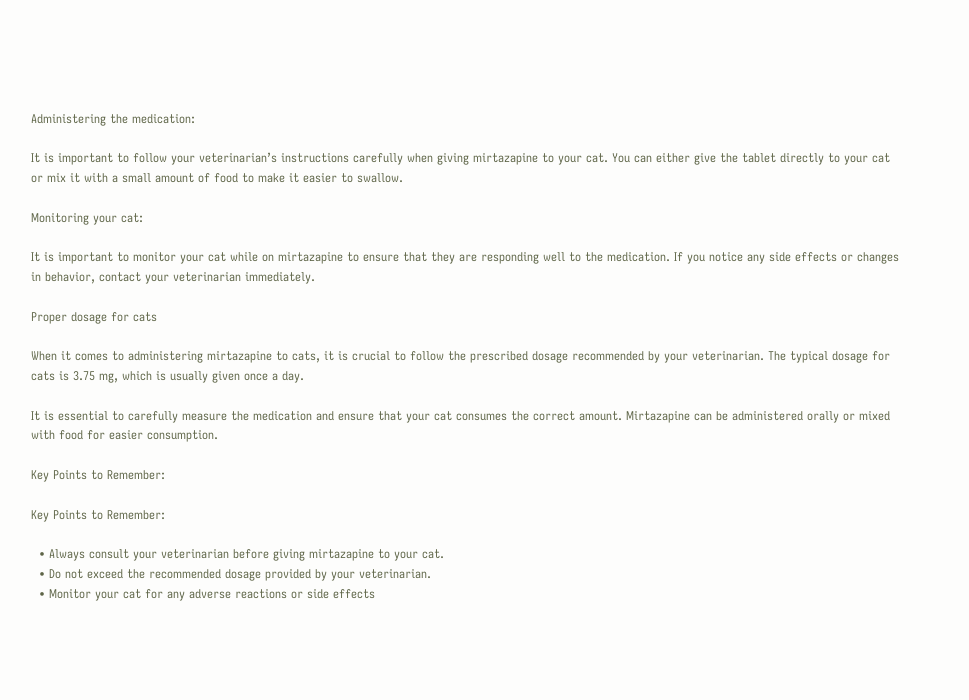Administering the medication:

It is important to follow your veterinarian’s instructions carefully when giving mirtazapine to your cat. You can either give the tablet directly to your cat or mix it with a small amount of food to make it easier to swallow.

Monitoring your cat:

It is important to monitor your cat while on mirtazapine to ensure that they are responding well to the medication. If you notice any side effects or changes in behavior, contact your veterinarian immediately.

Proper dosage for cats

When it comes to administering mirtazapine to cats, it is crucial to follow the prescribed dosage recommended by your veterinarian. The typical dosage for cats is 3.75 mg, which is usually given once a day.

It is essential to carefully measure the medication and ensure that your cat consumes the correct amount. Mirtazapine can be administered orally or mixed with food for easier consumption.

Key Points to Remember:

Key Points to Remember:

  • Always consult your veterinarian before giving mirtazapine to your cat.
  • Do not exceed the recommended dosage provided by your veterinarian.
  • Monitor your cat for any adverse reactions or side effects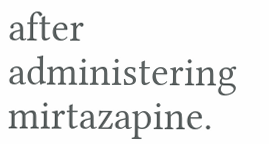after administering mirtazapine.